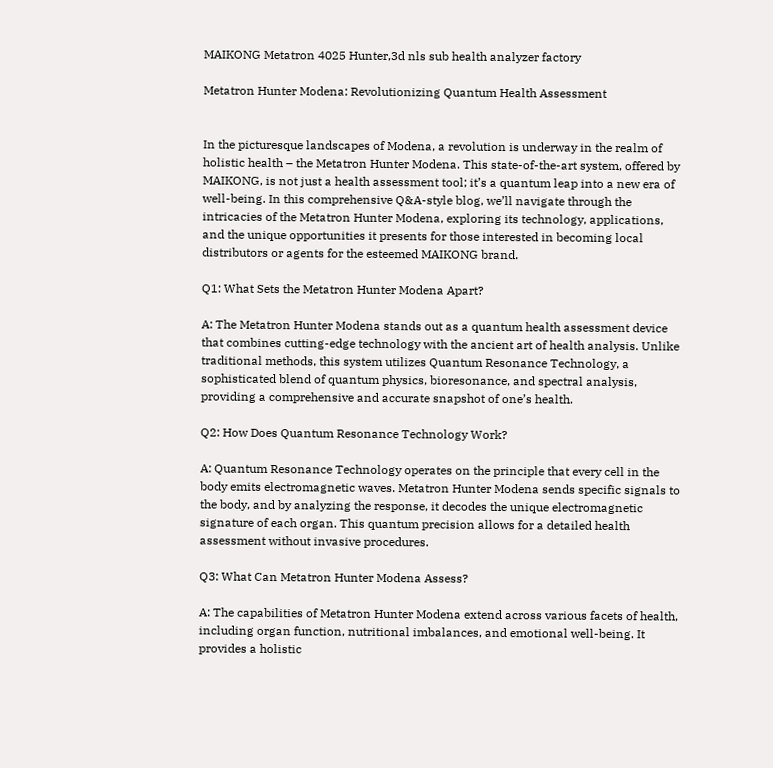MAIKONG Metatron 4025 Hunter,3d nls sub health analyzer factory

Metatron Hunter Modena: Revolutionizing Quantum Health Assessment


In the picturesque landscapes of Modena, a revolution is underway in the realm of holistic health – the Metatron Hunter Modena. This state-of-the-art system, offered by MAIKONG, is not just a health assessment tool; it’s a quantum leap into a new era of well-being. In this comprehensive Q&A-style blog, we’ll navigate through the intricacies of the Metatron Hunter Modena, exploring its technology, applications, and the unique opportunities it presents for those interested in becoming local distributors or agents for the esteemed MAIKONG brand.

Q1: What Sets the Metatron Hunter Modena Apart?

A: The Metatron Hunter Modena stands out as a quantum health assessment device that combines cutting-edge technology with the ancient art of health analysis. Unlike traditional methods, this system utilizes Quantum Resonance Technology, a sophisticated blend of quantum physics, bioresonance, and spectral analysis, providing a comprehensive and accurate snapshot of one’s health.

Q2: How Does Quantum Resonance Technology Work?

A: Quantum Resonance Technology operates on the principle that every cell in the body emits electromagnetic waves. Metatron Hunter Modena sends specific signals to the body, and by analyzing the response, it decodes the unique electromagnetic signature of each organ. This quantum precision allows for a detailed health assessment without invasive procedures.

Q3: What Can Metatron Hunter Modena Assess?

A: The capabilities of Metatron Hunter Modena extend across various facets of health, including organ function, nutritional imbalances, and emotional well-being. It provides a holistic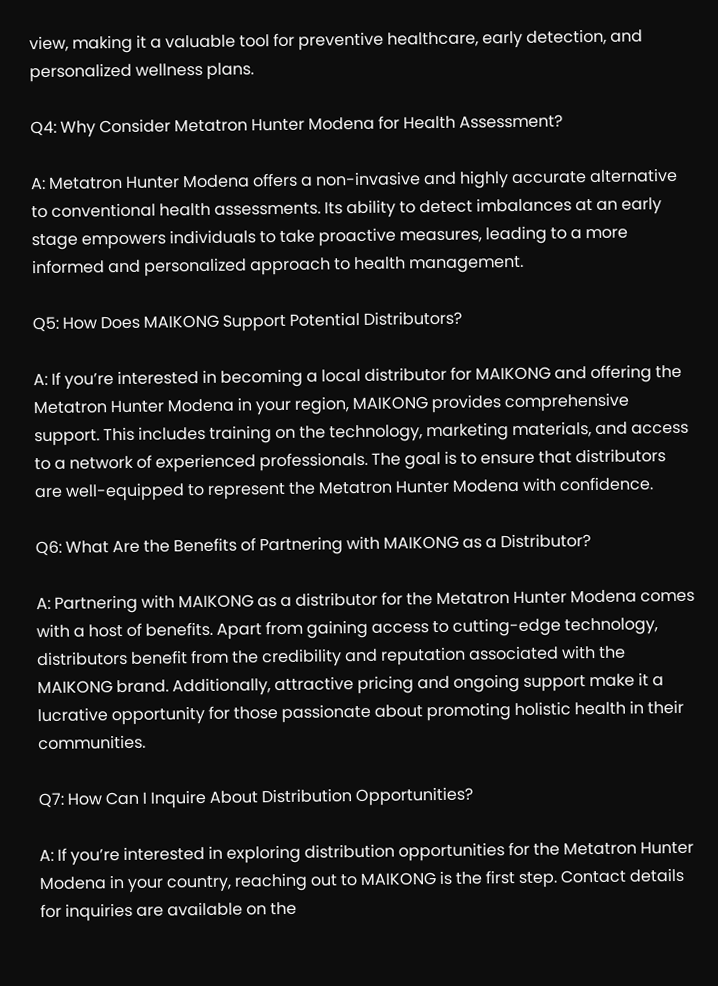view, making it a valuable tool for preventive healthcare, early detection, and personalized wellness plans.

Q4: Why Consider Metatron Hunter Modena for Health Assessment?

A: Metatron Hunter Modena offers a non-invasive and highly accurate alternative to conventional health assessments. Its ability to detect imbalances at an early stage empowers individuals to take proactive measures, leading to a more informed and personalized approach to health management.

Q5: How Does MAIKONG Support Potential Distributors?

A: If you’re interested in becoming a local distributor for MAIKONG and offering the Metatron Hunter Modena in your region, MAIKONG provides comprehensive support. This includes training on the technology, marketing materials, and access to a network of experienced professionals. The goal is to ensure that distributors are well-equipped to represent the Metatron Hunter Modena with confidence.

Q6: What Are the Benefits of Partnering with MAIKONG as a Distributor?

A: Partnering with MAIKONG as a distributor for the Metatron Hunter Modena comes with a host of benefits. Apart from gaining access to cutting-edge technology, distributors benefit from the credibility and reputation associated with the MAIKONG brand. Additionally, attractive pricing and ongoing support make it a lucrative opportunity for those passionate about promoting holistic health in their communities.

Q7: How Can I Inquire About Distribution Opportunities?

A: If you’re interested in exploring distribution opportunities for the Metatron Hunter Modena in your country, reaching out to MAIKONG is the first step. Contact details for inquiries are available on the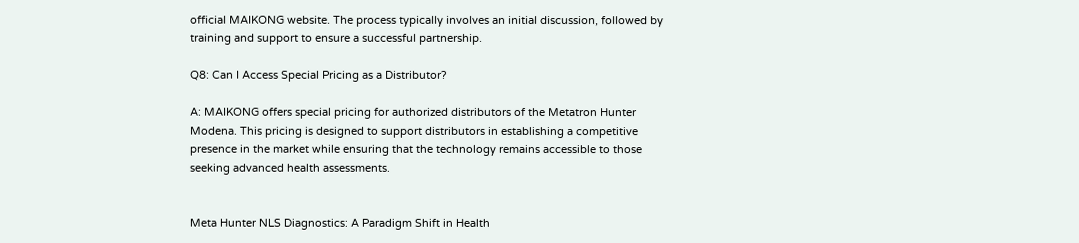official MAIKONG website. The process typically involves an initial discussion, followed by training and support to ensure a successful partnership.

Q8: Can I Access Special Pricing as a Distributor?

A: MAIKONG offers special pricing for authorized distributors of the Metatron Hunter Modena. This pricing is designed to support distributors in establishing a competitive presence in the market while ensuring that the technology remains accessible to those seeking advanced health assessments.


Meta Hunter NLS Diagnostics: A Paradigm Shift in Health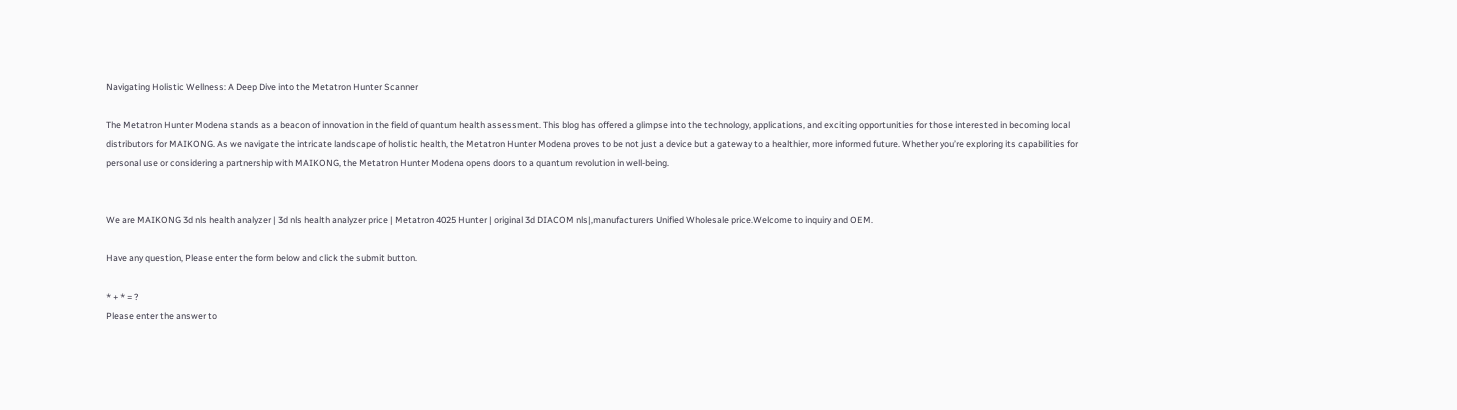Navigating Holistic Wellness: A Deep Dive into the Metatron Hunter Scanner

The Metatron Hunter Modena stands as a beacon of innovation in the field of quantum health assessment. This blog has offered a glimpse into the technology, applications, and exciting opportunities for those interested in becoming local distributors for MAIKONG. As we navigate the intricate landscape of holistic health, the Metatron Hunter Modena proves to be not just a device but a gateway to a healthier, more informed future. Whether you’re exploring its capabilities for personal use or considering a partnership with MAIKONG, the Metatron Hunter Modena opens doors to a quantum revolution in well-being.


We are MAIKONG 3d nls health analyzer | 3d nls health analyzer price | Metatron 4025 Hunter | original 3d DIACOM nls|,manufacturers Unified Wholesale price.Welcome to inquiry and OEM.

Have any question, Please enter the form below and click the submit button.

* + * = ?
Please enter the answer to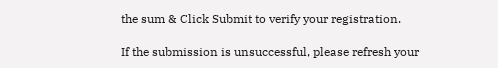the sum & Click Submit to verify your registration.

If the submission is unsuccessful, please refresh your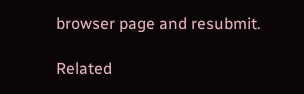browser page and resubmit.

Related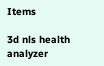Items

3d nls health analyzer